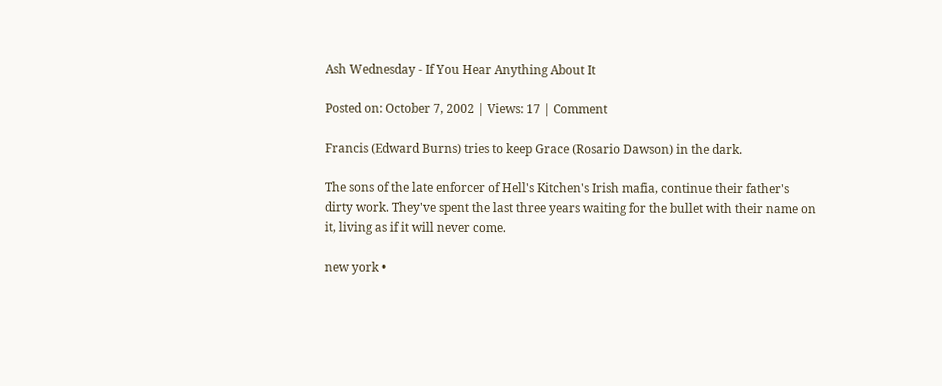Ash Wednesday - If You Hear Anything About It

Posted on: October 7, 2002 | Views: 17 | Comment

Francis (Edward Burns) tries to keep Grace (Rosario Dawson) in the dark.

The sons of the late enforcer of Hell's Kitchen's Irish mafia, continue their father's dirty work. They've spent the last three years waiting for the bullet with their name on it, living as if it will never come.

new york •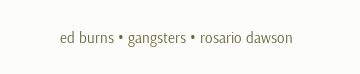ed burns • gangsters • rosario dawson